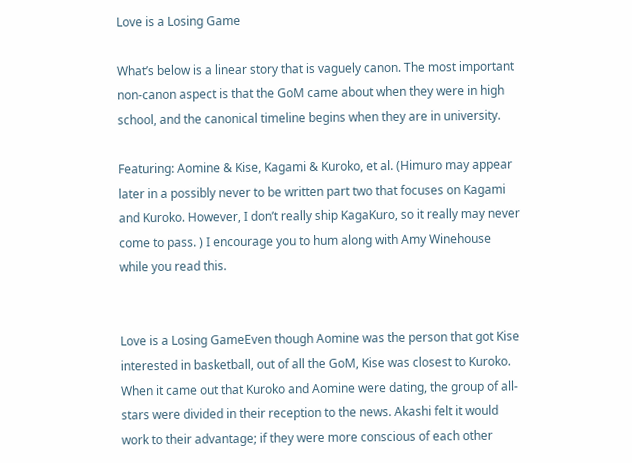Love is a Losing Game

What’s below is a linear story that is vaguely canon. The most important non-canon aspect is that the GoM came about when they were in high school, and the canonical timeline begins when they are in university.

Featuring: Aomine & Kise, Kagami & Kuroko, et al. (Himuro may appear later in a possibly never to be written part two that focuses on Kagami and Kuroko. However, I don’t really ship KagaKuro, so it really may never come to pass. ) I encourage you to hum along with Amy Winehouse while you read this.


Love is a Losing GameEven though Aomine was the person that got Kise interested in basketball, out of all the GoM, Kise was closest to Kuroko. When it came out that Kuroko and Aomine were dating, the group of all-stars were divided in their reception to the news. Akashi felt it would work to their advantage; if they were more conscious of each other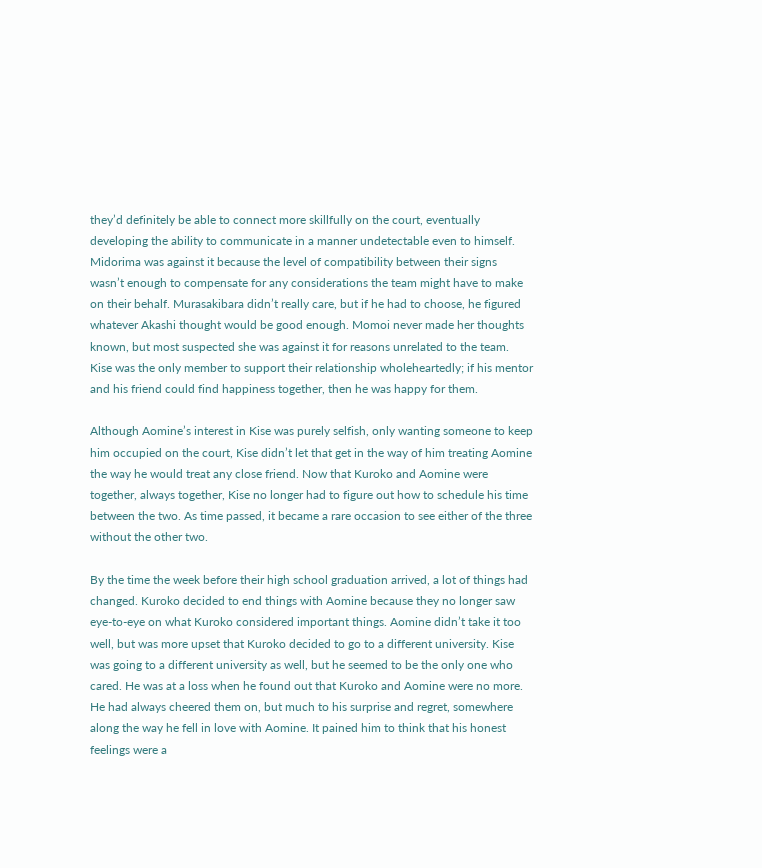they’d definitely be able to connect more skillfully on the court, eventually developing the ability to communicate in a manner undetectable even to himself. Midorima was against it because the level of compatibility between their signs wasn’t enough to compensate for any considerations the team might have to make on their behalf. Murasakibara didn’t really care, but if he had to choose, he figured whatever Akashi thought would be good enough. Momoi never made her thoughts known, but most suspected she was against it for reasons unrelated to the team. Kise was the only member to support their relationship wholeheartedly; if his mentor and his friend could find happiness together, then he was happy for them.

Although Aomine’s interest in Kise was purely selfish, only wanting someone to keep him occupied on the court, Kise didn’t let that get in the way of him treating Aomine the way he would treat any close friend. Now that Kuroko and Aomine were together, always together, Kise no longer had to figure out how to schedule his time between the two. As time passed, it became a rare occasion to see either of the three without the other two.

By the time the week before their high school graduation arrived, a lot of things had changed. Kuroko decided to end things with Aomine because they no longer saw eye-to-eye on what Kuroko considered important things. Aomine didn’t take it too well, but was more upset that Kuroko decided to go to a different university. Kise was going to a different university as well, but he seemed to be the only one who cared. He was at a loss when he found out that Kuroko and Aomine were no more. He had always cheered them on, but much to his surprise and regret, somewhere along the way he fell in love with Aomine. It pained him to think that his honest feelings were a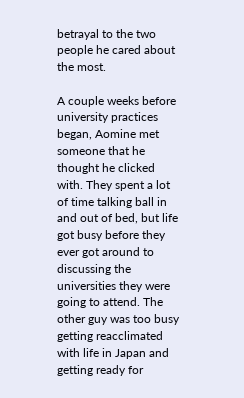betrayal to the two people he cared about the most.

A couple weeks before university practices began, Aomine met someone that he thought he clicked with. They spent a lot of time talking ball in and out of bed, but life got busy before they ever got around to discussing the universities they were going to attend. The other guy was too busy getting reacclimated with life in Japan and getting ready for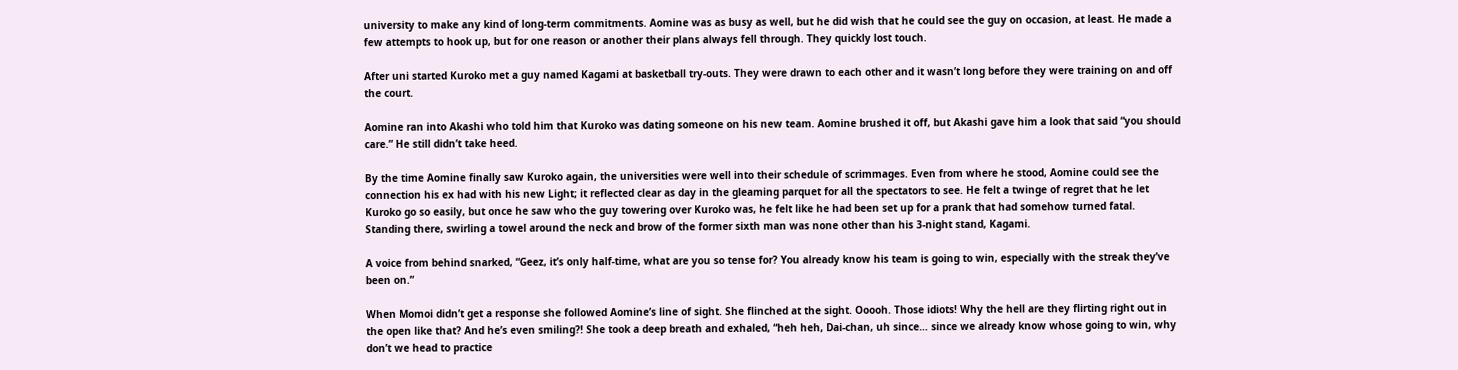university to make any kind of long-term commitments. Aomine was as busy as well, but he did wish that he could see the guy on occasion, at least. He made a few attempts to hook up, but for one reason or another their plans always fell through. They quickly lost touch.

After uni started Kuroko met a guy named Kagami at basketball try-outs. They were drawn to each other and it wasn’t long before they were training on and off the court.

Aomine ran into Akashi who told him that Kuroko was dating someone on his new team. Aomine brushed it off, but Akashi gave him a look that said “you should care.” He still didn’t take heed.

By the time Aomine finally saw Kuroko again, the universities were well into their schedule of scrimmages. Even from where he stood, Aomine could see the connection his ex had with his new Light; it reflected clear as day in the gleaming parquet for all the spectators to see. He felt a twinge of regret that he let Kuroko go so easily, but once he saw who the guy towering over Kuroko was, he felt like he had been set up for a prank that had somehow turned fatal. Standing there, swirling a towel around the neck and brow of the former sixth man was none other than his 3-night stand, Kagami.

A voice from behind snarked, “Geez, it’s only half-time, what are you so tense for? You already know his team is going to win, especially with the streak they’ve been on.”

When Momoi didn’t get a response she followed Aomine’s line of sight. She flinched at the sight. Ooooh. Those idiots! Why the hell are they flirting right out in the open like that? And he’s even smiling?! She took a deep breath and exhaled, “heh heh, Dai-chan, uh since… since we already know whose going to win, why don’t we head to practice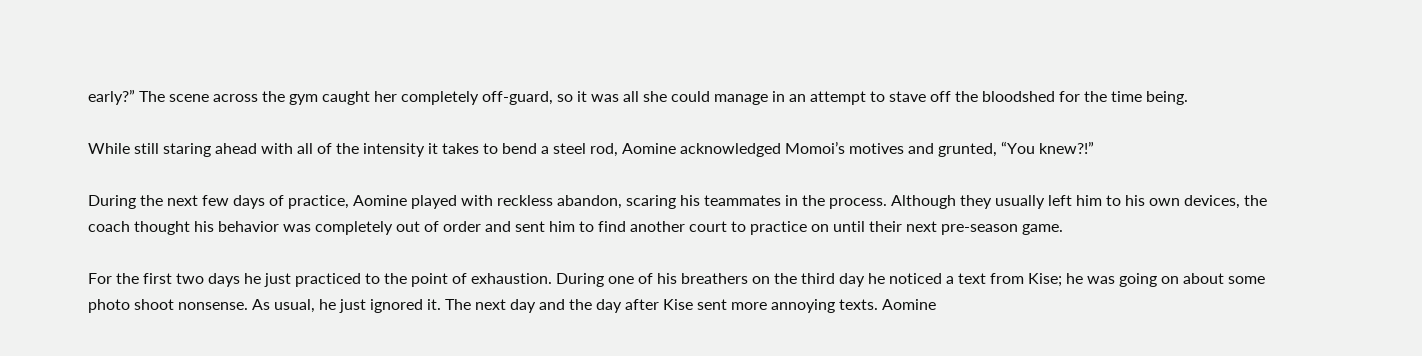early?” The scene across the gym caught her completely off-guard, so it was all she could manage in an attempt to stave off the bloodshed for the time being.

While still staring ahead with all of the intensity it takes to bend a steel rod, Aomine acknowledged Momoi’s motives and grunted, “You knew?!”

During the next few days of practice, Aomine played with reckless abandon, scaring his teammates in the process. Although they usually left him to his own devices, the coach thought his behavior was completely out of order and sent him to find another court to practice on until their next pre-season game.

For the first two days he just practiced to the point of exhaustion. During one of his breathers on the third day he noticed a text from Kise; he was going on about some photo shoot nonsense. As usual, he just ignored it. The next day and the day after Kise sent more annoying texts. Aomine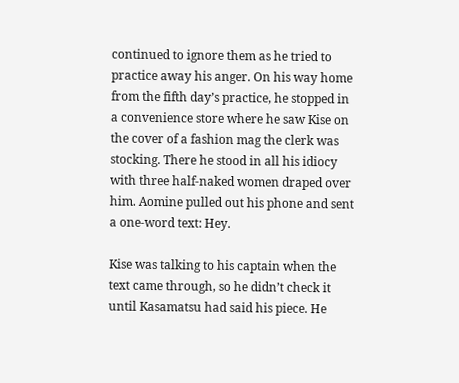continued to ignore them as he tried to practice away his anger. On his way home from the fifth day’s practice, he stopped in a convenience store where he saw Kise on the cover of a fashion mag the clerk was stocking. There he stood in all his idiocy with three half-naked women draped over him. Aomine pulled out his phone and sent a one-word text: Hey.

Kise was talking to his captain when the text came through, so he didn’t check it until Kasamatsu had said his piece. He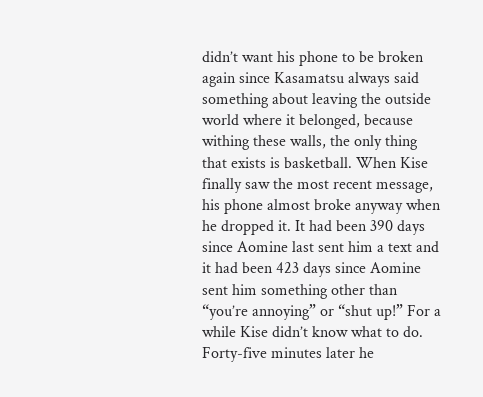didn’t want his phone to be broken again since Kasamatsu always said something about leaving the outside world where it belonged, because withing these walls, the only thing that exists is basketball. When Kise finally saw the most recent message, his phone almost broke anyway when he dropped it. It had been 390 days since Aomine last sent him a text and it had been 423 days since Aomine sent him something other than “you’re annoying” or “shut up!” For a while Kise didn’t know what to do. Forty-five minutes later he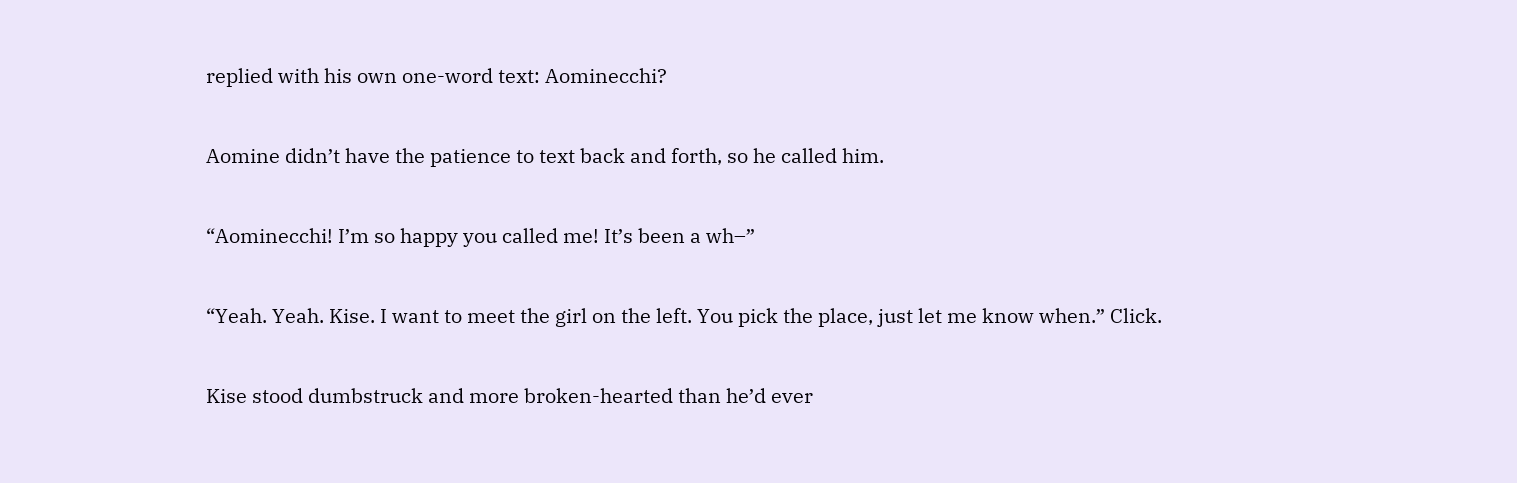replied with his own one-word text: Aominecchi?

Aomine didn’t have the patience to text back and forth, so he called him.

“Aominecchi! I’m so happy you called me! It’s been a wh–”

“Yeah. Yeah. Kise. I want to meet the girl on the left. You pick the place, just let me know when.” Click.

Kise stood dumbstruck and more broken-hearted than he’d ever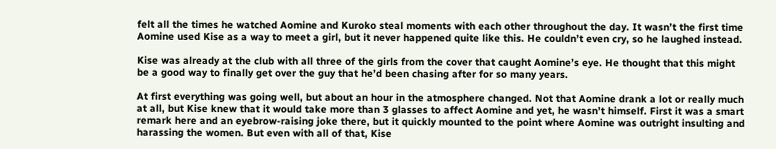felt all the times he watched Aomine and Kuroko steal moments with each other throughout the day. It wasn’t the first time Aomine used Kise as a way to meet a girl, but it never happened quite like this. He couldn’t even cry, so he laughed instead.

Kise was already at the club with all three of the girls from the cover that caught Aomine’s eye. He thought that this might be a good way to finally get over the guy that he’d been chasing after for so many years.

At first everything was going well, but about an hour in the atmosphere changed. Not that Aomine drank a lot or really much at all, but Kise knew that it would take more than 3 glasses to affect Aomine and yet, he wasn’t himself. First it was a smart remark here and an eyebrow-raising joke there, but it quickly mounted to the point where Aomine was outright insulting and harassing the women. But even with all of that, Kise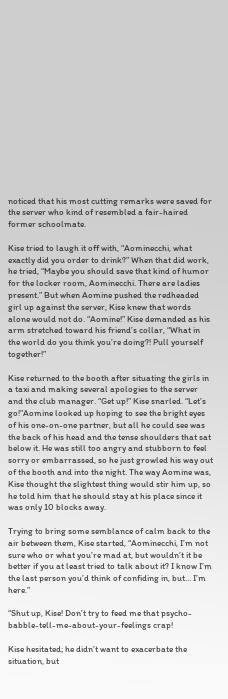noticed that his most cutting remarks were saved for the server who kind of resembled a fair-haired former schoolmate.

Kise tried to laugh it off with, “Aominecchi, what exactly did you order to drink?” When that did work, he tried, “Maybe you should save that kind of humor for the locker room, Aominecchi. There are ladies present.” But when Aomine pushed the redheaded girl up against the server, Kise knew that words alone would not do. “Aomine!” Kise demanded as his arm stretched toward his friend’s collar, “What in the world do you think you’re doing?! Pull yourself together!”

Kise returned to the booth after situating the girls in a taxi and making several apologies to the server and the club manager. “Get up!” Kise snarled. “Let’s go!”Aomine looked up hoping to see the bright eyes of his one-on-one partner, but all he could see was the back of his head and the tense shoulders that sat below it. He was still too angry and stubborn to feel sorry or embarrassed, so he just growled his way out of the booth and into the night. The way Aomine was, Kise thought the slightest thing would stir him up, so he told him that he should stay at his place since it was only 10 blocks away.

Trying to bring some semblance of calm back to the air between them, Kise started, “Aominecchi, I’m not sure who or what you’re mad at, but wouldn’t it be better if you at least tried to talk about it? I know I’m the last person you’d think of confiding in, but… I’m here.”

“Shut up, Kise! Don’t try to feed me that psycho-babble-tell-me-about-your-feelings crap!

Kise hesitated; he didn’t want to exacerbate the situation, but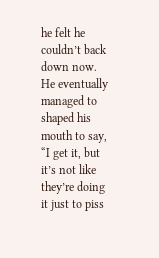he felt he couldn’t back down now. He eventually managed to shaped his mouth to say, “I get it, but it’s not like they’re doing it just to piss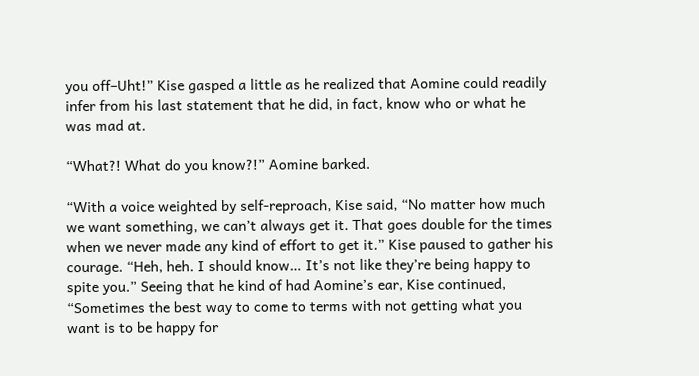you off–Uht!” Kise gasped a little as he realized that Aomine could readily infer from his last statement that he did, in fact, know who or what he was mad at.

“What?! What do you know?!” Aomine barked.

“With a voice weighted by self-reproach, Kise said, “No matter how much we want something, we can’t always get it. That goes double for the times when we never made any kind of effort to get it.” Kise paused to gather his courage. “Heh, heh. I should know… It’s not like they’re being happy to spite you.” Seeing that he kind of had Aomine’s ear, Kise continued, “Sometimes the best way to come to terms with not getting what you want is to be happy for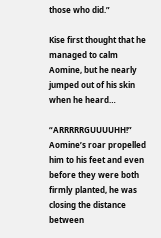those who did.”

Kise first thought that he managed to calm Aomine, but he nearly jumped out of his skin when he heard…

“ARRRRRGUUUUHH!” Aomine’s roar propelled him to his feet and even before they were both firmly planted, he was closing the distance between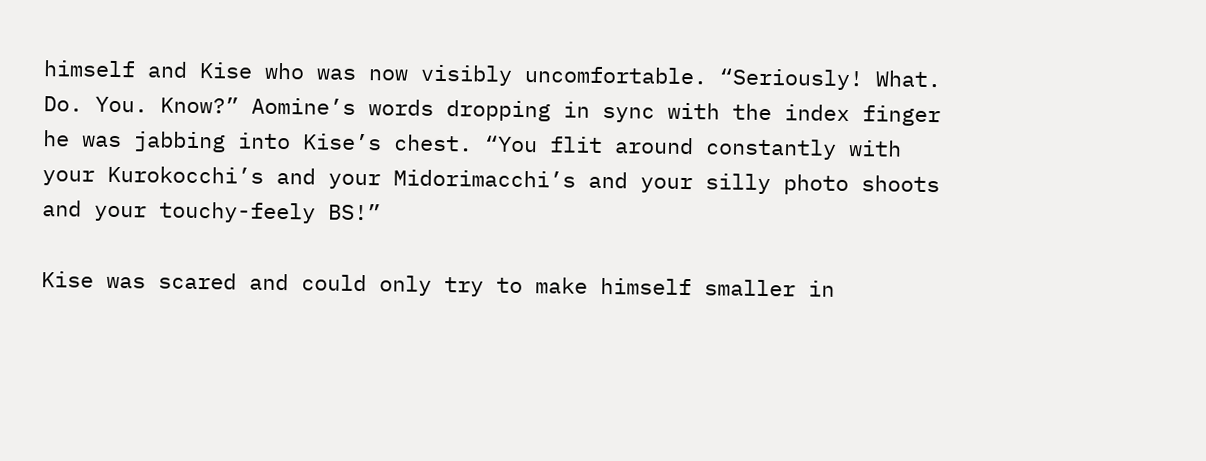himself and Kise who was now visibly uncomfortable. “Seriously! What. Do. You. Know?” Aomine’s words dropping in sync with the index finger he was jabbing into Kise’s chest. “You flit around constantly with your Kurokocchi’s and your Midorimacchi’s and your silly photo shoots and your touchy-feely BS!”

Kise was scared and could only try to make himself smaller in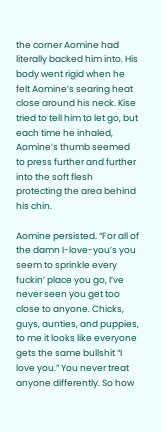the corner Aomine had literally backed him into. His body went rigid when he felt Aomine’s searing heat close around his neck. Kise tried to tell him to let go, but each time he inhaled, Aomine’s thumb seemed to press further and further into the soft flesh protecting the area behind his chin.

Aomine persisted. “For all of the damn I-love-you’s you seem to sprinkle every fuckin’ place you go, I’ve never seen you get too close to anyone. Chicks, guys, aunties, and puppies, to me it looks like everyone gets the same bullshit “I love you.” You never treat anyone differently. So how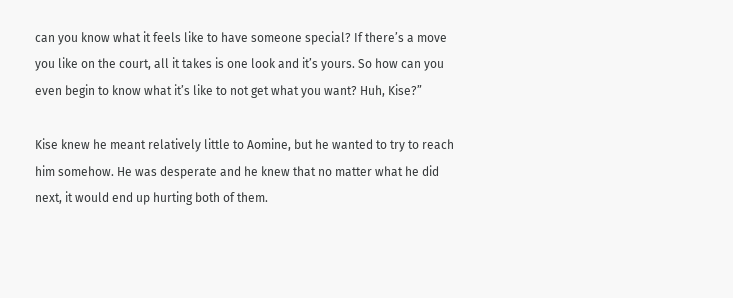can you know what it feels like to have someone special? If there’s a move you like on the court, all it takes is one look and it’s yours. So how can you even begin to know what it’s like to not get what you want? Huh, Kise?”

Kise knew he meant relatively little to Aomine, but he wanted to try to reach him somehow. He was desperate and he knew that no matter what he did next, it would end up hurting both of them.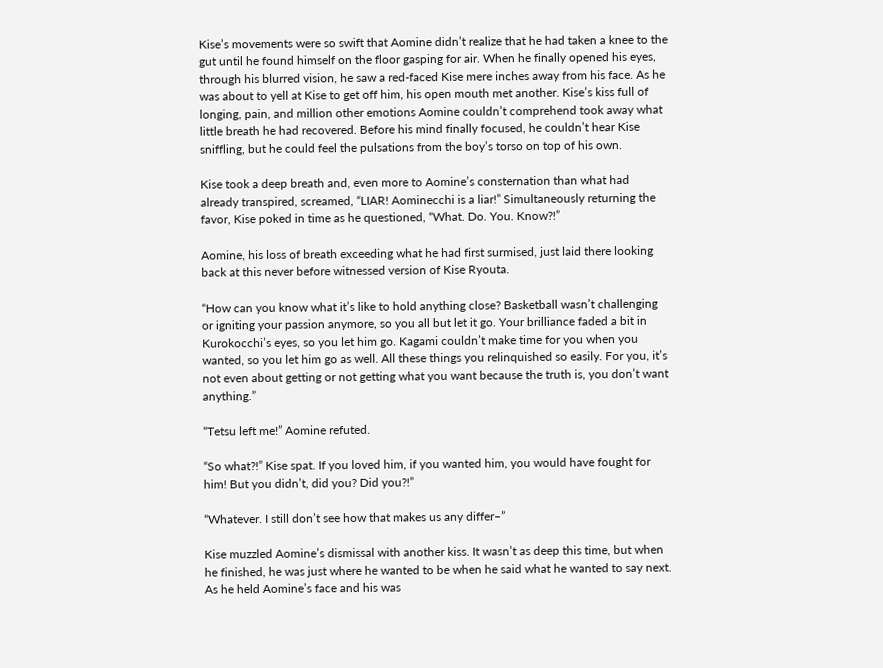Kise’s movements were so swift that Aomine didn’t realize that he had taken a knee to the gut until he found himself on the floor gasping for air. When he finally opened his eyes, through his blurred vision, he saw a red-faced Kise mere inches away from his face. As he was about to yell at Kise to get off him, his open mouth met another. Kise’s kiss full of longing, pain, and million other emotions Aomine couldn’t comprehend took away what little breath he had recovered. Before his mind finally focused, he couldn’t hear Kise sniffling, but he could feel the pulsations from the boy’s torso on top of his own.

Kise took a deep breath and, even more to Aomine’s consternation than what had already transpired, screamed, “LIAR! Aominecchi is a liar!” Simultaneously returning the favor, Kise poked in time as he questioned, “What. Do. You. Know?!”

Aomine, his loss of breath exceeding what he had first surmised, just laid there looking back at this never before witnessed version of Kise Ryouta.

“How can you know what it’s like to hold anything close? Basketball wasn’t challenging or igniting your passion anymore, so you all but let it go. Your brilliance faded a bit in Kurokocchi’s eyes, so you let him go. Kagami couldn’t make time for you when you wanted, so you let him go as well. All these things you relinquished so easily. For you, it’s not even about getting or not getting what you want because the truth is, you don’t want anything.”

“Tetsu left me!” Aomine refuted.

“So what?!” Kise spat. If you loved him, if you wanted him, you would have fought for him! But you didn’t, did you? Did you?!”

“Whatever. I still don’t see how that makes us any differ–”

Kise muzzled Aomine’s dismissal with another kiss. It wasn’t as deep this time, but when he finished, he was just where he wanted to be when he said what he wanted to say next. As he held Aomine’s face and his was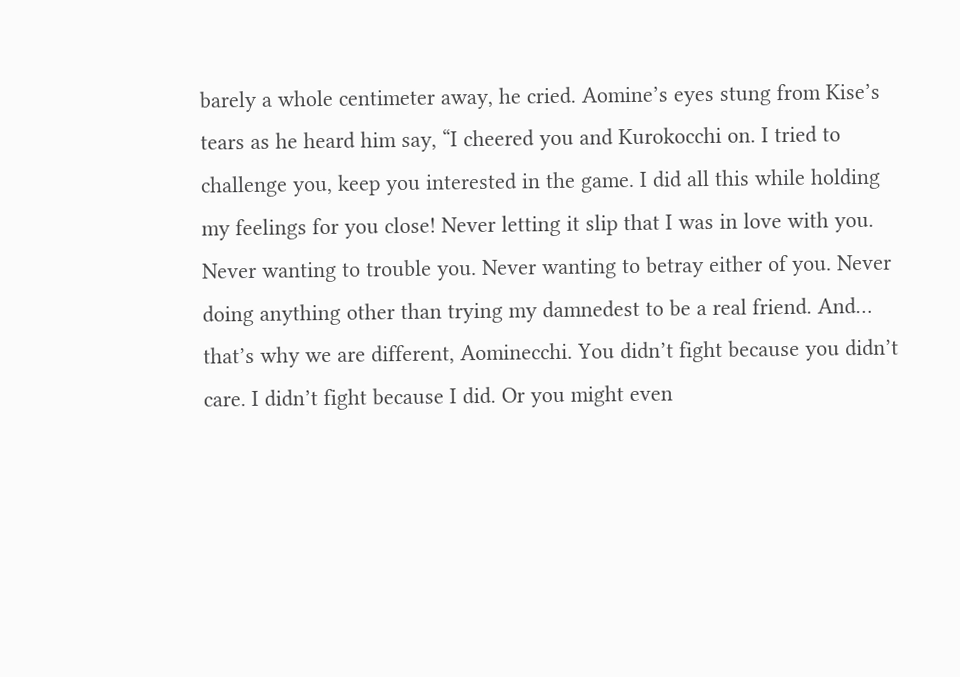barely a whole centimeter away, he cried. Aomine’s eyes stung from Kise’s tears as he heard him say, “I cheered you and Kurokocchi on. I tried to challenge you, keep you interested in the game. I did all this while holding my feelings for you close! Never letting it slip that I was in love with you. Never wanting to trouble you. Never wanting to betray either of you. Never doing anything other than trying my damnedest to be a real friend. And… that’s why we are different, Aominecchi. You didn’t fight because you didn’t care. I didn’t fight because I did. Or you might even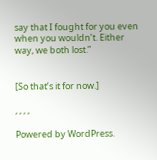say that I fought for you even when you wouldn’t. Either way, we both lost.”


[So that’s it for now.]

, , , ,

Powered by WordPress.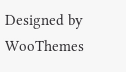Designed by WooThemes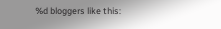%d bloggers like this: